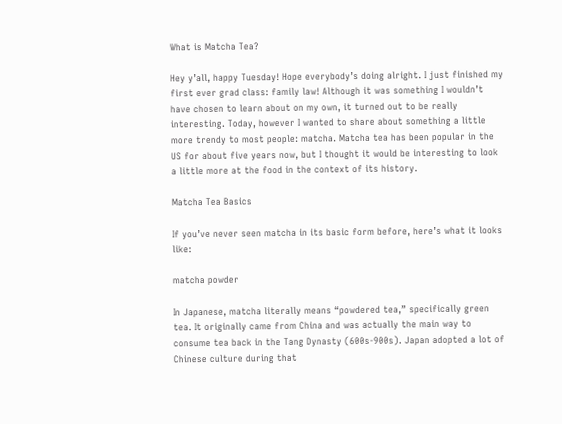What is Matcha Tea?

Hey y’all, happy Tuesday! Hope everybody’s doing alright. I just finished my first ever grad class: family law! Although it was something I wouldn’t have chosen to learn about on my own, it turned out to be really interesting. Today, however I wanted to share about something a little more trendy to most people: matcha. Matcha tea has been popular in the US for about five years now, but I thought it would be interesting to look a little more at the food in the context of its history.

Matcha Tea Basics

If you’ve never seen matcha in its basic form before, here’s what it looks like:

matcha powder

In Japanese, matcha literally means “powdered tea,” specifically green tea. It originally came from China and was actually the main way to consume tea back in the Tang Dynasty (600s-900s). Japan adopted a lot of Chinese culture during that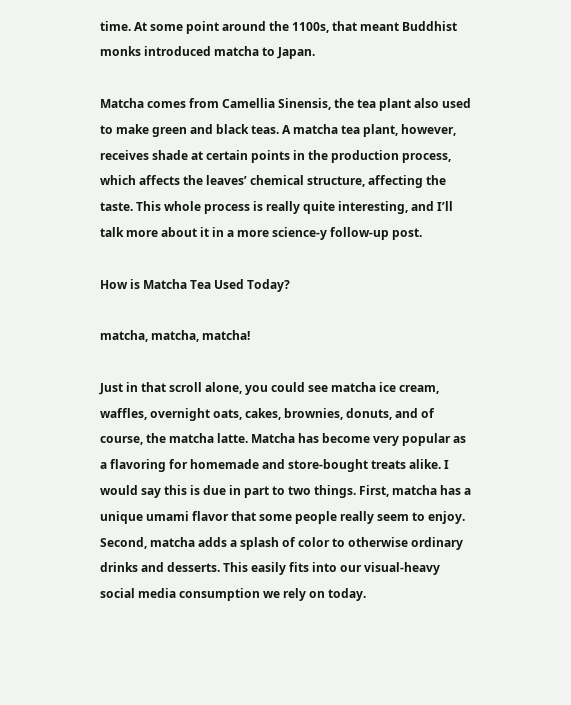time. At some point around the 1100s, that meant Buddhist monks introduced matcha to Japan.

Matcha comes from Camellia Sinensis, the tea plant also used to make green and black teas. A matcha tea plant, however, receives shade at certain points in the production process, which affects the leaves’ chemical structure, affecting the taste. This whole process is really quite interesting, and I’ll talk more about it in a more science-y follow-up post.

How is Matcha Tea Used Today?

matcha, matcha, matcha!

Just in that scroll alone, you could see matcha ice cream, waffles, overnight oats, cakes, brownies, donuts, and of course, the matcha latte. Matcha has become very popular as a flavoring for homemade and store-bought treats alike. I would say this is due in part to two things. First, matcha has a unique umami flavor that some people really seem to enjoy. Second, matcha adds a splash of color to otherwise ordinary drinks and desserts. This easily fits into our visual-heavy social media consumption we rely on today.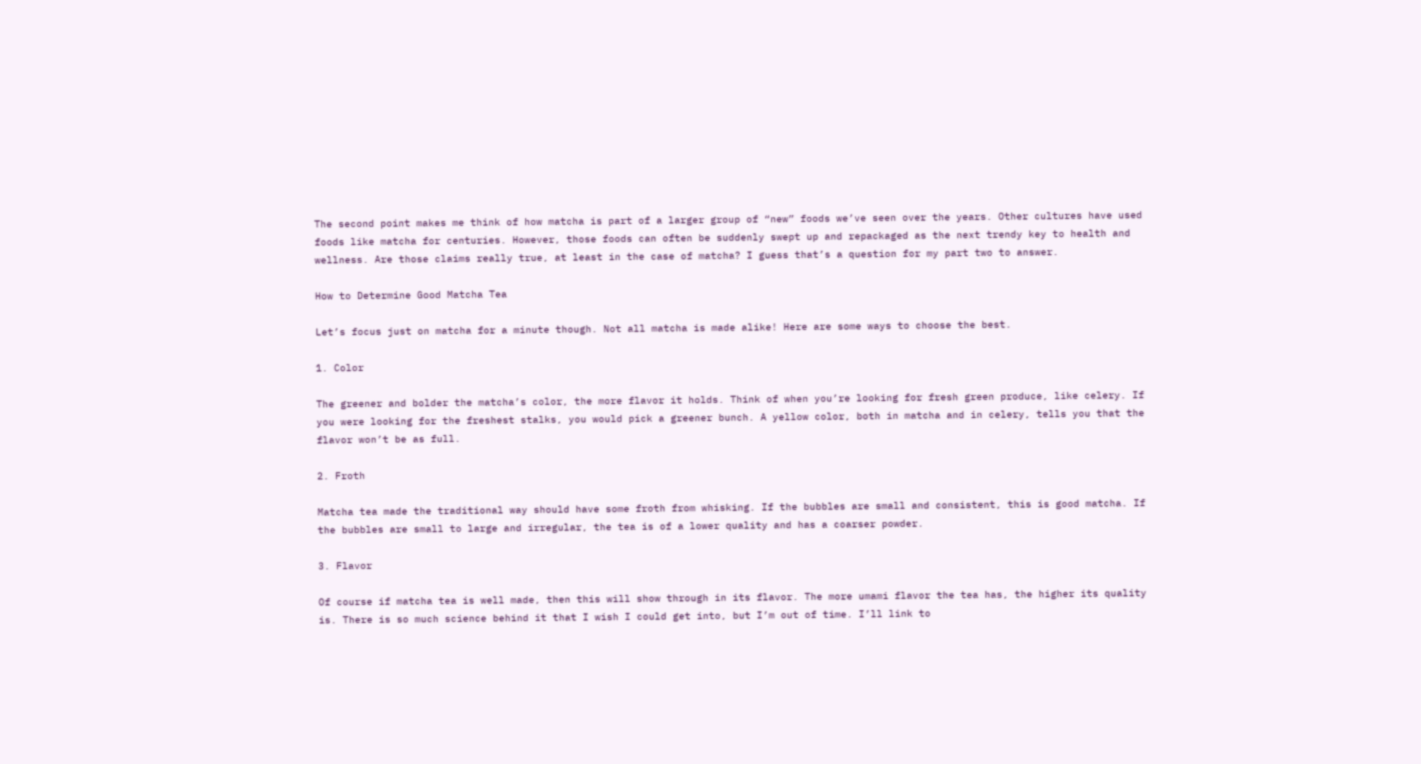The second point makes me think of how matcha is part of a larger group of “new” foods we’ve seen over the years. Other cultures have used foods like matcha for centuries. However, those foods can often be suddenly swept up and repackaged as the next trendy key to health and wellness. Are those claims really true, at least in the case of matcha? I guess that’s a question for my part two to answer.

How to Determine Good Matcha Tea

Let’s focus just on matcha for a minute though. Not all matcha is made alike! Here are some ways to choose the best.

1. Color

The greener and bolder the matcha’s color, the more flavor it holds. Think of when you’re looking for fresh green produce, like celery. If you were looking for the freshest stalks, you would pick a greener bunch. A yellow color, both in matcha and in celery, tells you that the flavor won’t be as full.

2. Froth

Matcha tea made the traditional way should have some froth from whisking. If the bubbles are small and consistent, this is good matcha. If the bubbles are small to large and irregular, the tea is of a lower quality and has a coarser powder.

3. Flavor

Of course if matcha tea is well made, then this will show through in its flavor. The more umami flavor the tea has, the higher its quality is. There is so much science behind it that I wish I could get into, but I’m out of time. I’ll link to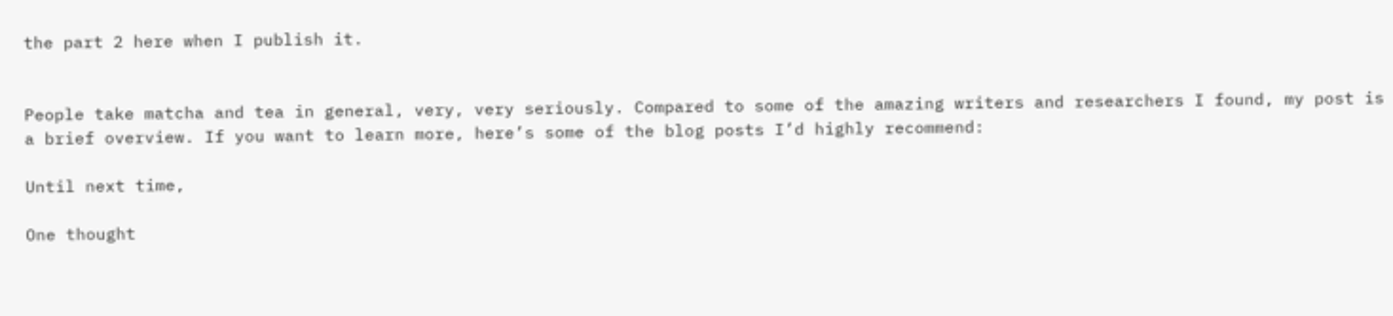the part 2 here when I publish it.


People take matcha and tea in general, very, very seriously. Compared to some of the amazing writers and researchers I found, my post is a brief overview. If you want to learn more, here’s some of the blog posts I’d highly recommend:

Until next time,

One thought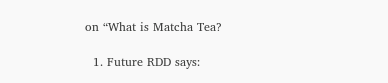on “What is Matcha Tea?

  1. Future RDD says: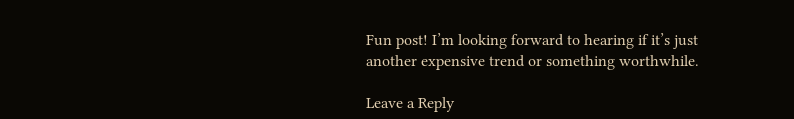Fun post! I’m looking forward to hearing if it’s just another expensive trend or something worthwhile.

Leave a Reply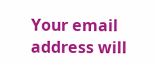Your email address will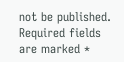not be published. Required fields are marked *